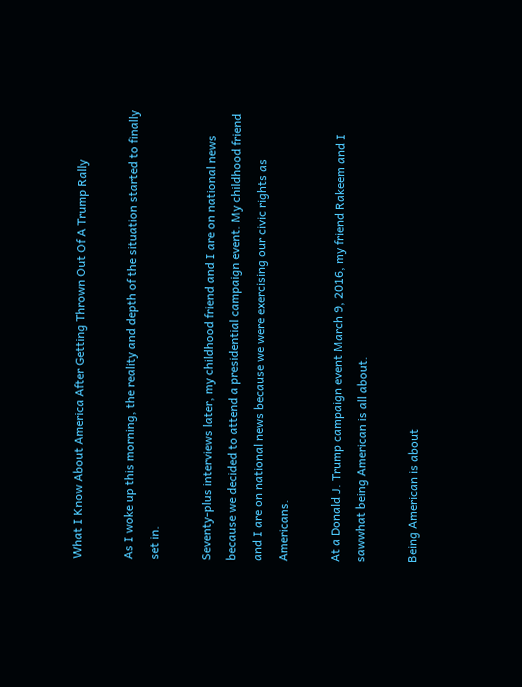What I Know About America After Getting Thrown Out Of A Trump Rally

As I woke up this morning, the reality and depth of the situation started to finally set in.

Seventy-plus interviews later, my childhood friend and I are on national news because we decided to attend a presidential campaign event. My childhood friend and I are on national news because we were exercising our civic rights as Americans.

At a Donald J. Trump campaign event March 9, 2016, my friend Rakeem and I sawwhat being American is all about.

Being American is about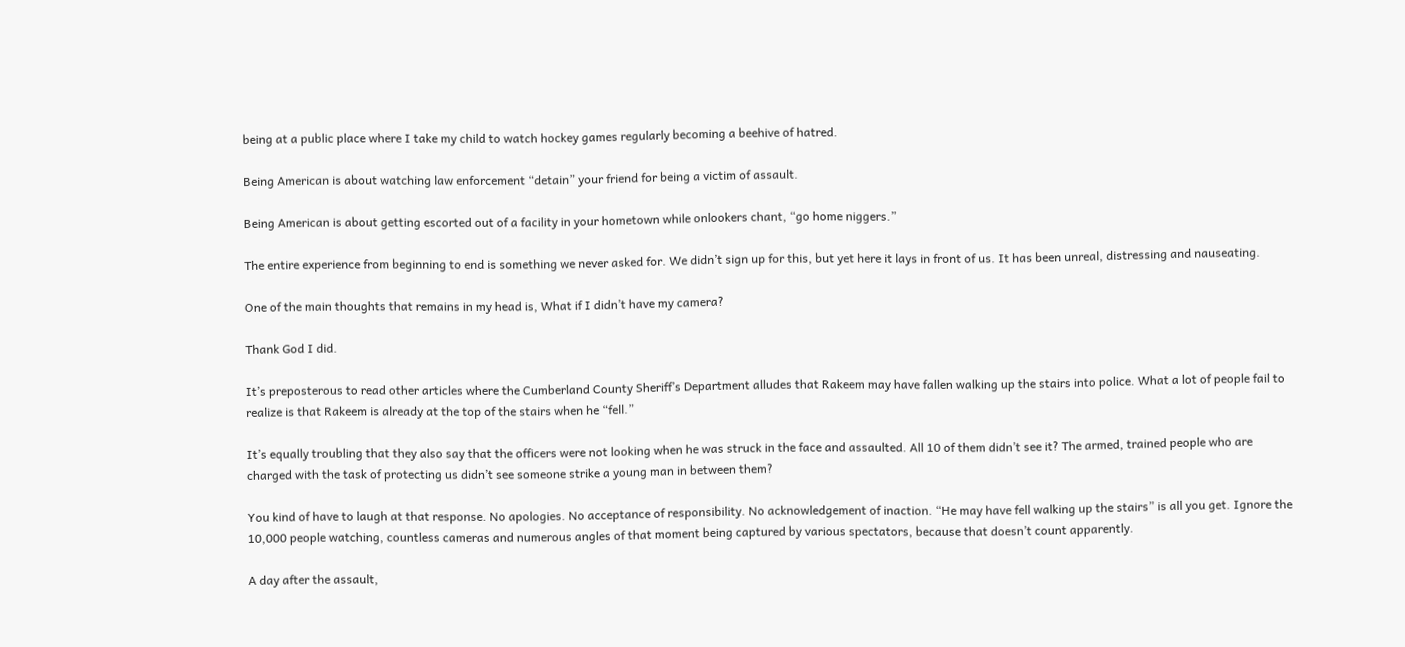being at a public place where I take my child to watch hockey games regularly becoming a beehive of hatred.

Being American is about watching law enforcement “detain” your friend for being a victim of assault.

Being American is about getting escorted out of a facility in your hometown while onlookers chant, “go home niggers.”

The entire experience from beginning to end is something we never asked for. We didn’t sign up for this, but yet here it lays in front of us. It has been unreal, distressing and nauseating.

One of the main thoughts that remains in my head is, What if I didn’t have my camera?

Thank God I did.

It’s preposterous to read other articles where the Cumberland County Sheriff’s Department alludes that Rakeem may have fallen walking up the stairs into police. What a lot of people fail to realize is that Rakeem is already at the top of the stairs when he “fell.”

It’s equally troubling that they also say that the officers were not looking when he was struck in the face and assaulted. All 10 of them didn’t see it? The armed, trained people who are charged with the task of protecting us didn’t see someone strike a young man in between them?

You kind of have to laugh at that response. No apologies. No acceptance of responsibility. No acknowledgement of inaction. “He may have fell walking up the stairs” is all you get. Ignore the 10,000 people watching, countless cameras and numerous angles of that moment being captured by various spectators, because that doesn’t count apparently.

A day after the assault,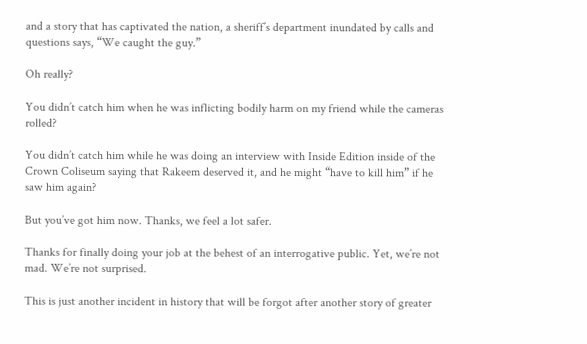and a story that has captivated the nation, a sheriff’s department inundated by calls and questions says, “We caught the guy.”

Oh really?

You didn’t catch him when he was inflicting bodily harm on my friend while the cameras rolled?

You didn’t catch him while he was doing an interview with Inside Edition inside of the Crown Coliseum saying that Rakeem deserved it, and he might “have to kill him” if he saw him again?

But you’ve got him now. Thanks, we feel a lot safer.

Thanks for finally doing your job at the behest of an interrogative public. Yet, we’re not mad. We’re not surprised.

This is just another incident in history that will be forgot after another story of greater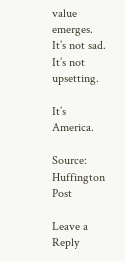value emerges. It’s not sad. It’s not upsetting.

It’s America.

Source: Huffington Post

Leave a Reply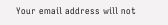Your email address will not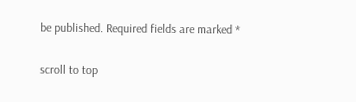be published. Required fields are marked *

scroll to top